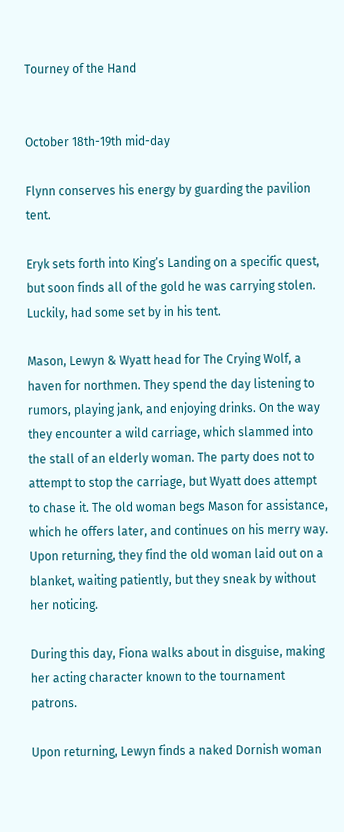Tourney of the Hand


October 18th-19th mid-day

Flynn conserves his energy by guarding the pavilion tent.

Eryk sets forth into King’s Landing on a specific quest, but soon finds all of the gold he was carrying stolen. Luckily, had some set by in his tent.

Mason, Lewyn & Wyatt head for The Crying Wolf, a haven for northmen. They spend the day listening to rumors, playing jank, and enjoying drinks. On the way they encounter a wild carriage, which slammed into the stall of an elderly woman. The party does not to attempt to stop the carriage, but Wyatt does attempt to chase it. The old woman begs Mason for assistance, which he offers later, and continues on his merry way. Upon returning, they find the old woman laid out on a blanket, waiting patiently, but they sneak by without her noticing.

During this day, Fiona walks about in disguise, making her acting character known to the tournament patrons.

Upon returning, Lewyn finds a naked Dornish woman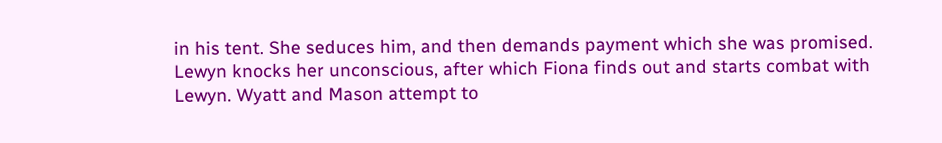in his tent. She seduces him, and then demands payment which she was promised. Lewyn knocks her unconscious, after which Fiona finds out and starts combat with Lewyn. Wyatt and Mason attempt to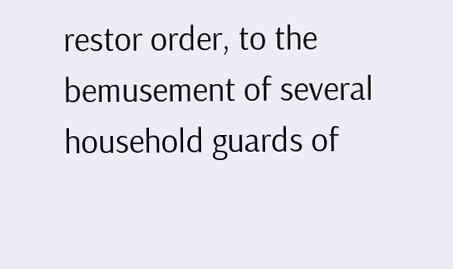restor order, to the bemusement of several household guards of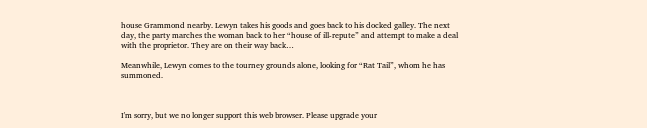house Grammond nearby. Lewyn takes his goods and goes back to his docked galley. The next day, the party marches the woman back to her “house of ill-repute” and attempt to make a deal with the proprietor. They are on their way back…

Meanwhile, Lewyn comes to the tourney grounds alone, looking for “Rat Tail”, whom he has summoned.



I'm sorry, but we no longer support this web browser. Please upgrade your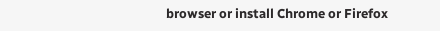browser or install Chrome or Firefox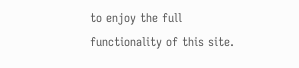to enjoy the full functionality of this site.